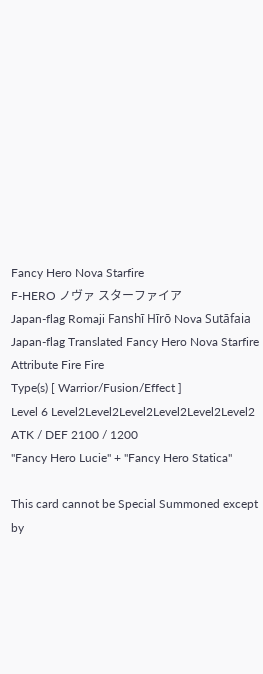Fancy Hero Nova Starfire
F-HERO ノヴァ スターファイア
Japan-flag Romaji Fanshī Hīrō Nova Sutāfaia
Japan-flag Translated Fancy Hero Nova Starfire
Attribute Fire Fire
Type(s) [ Warrior/Fusion/Effect ]
Level 6 Level2Level2Level2Level2Level2Level2
ATK / DEF 2100 / 1200
"Fancy Hero Lucie" + "Fancy Hero Statica"

This card cannot be Special Summoned except by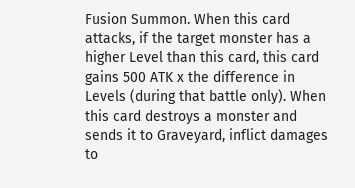Fusion Summon. When this card attacks, if the target monster has a higher Level than this card, this card gains 500 ATK x the difference in Levels (during that battle only). When this card destroys a monster and sends it to Graveyard, inflict damages to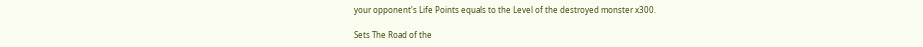your opponent's Life Points equals to the Level of the destroyed monster x300.

Sets The Road of the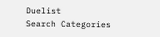Duelist
Search Categories